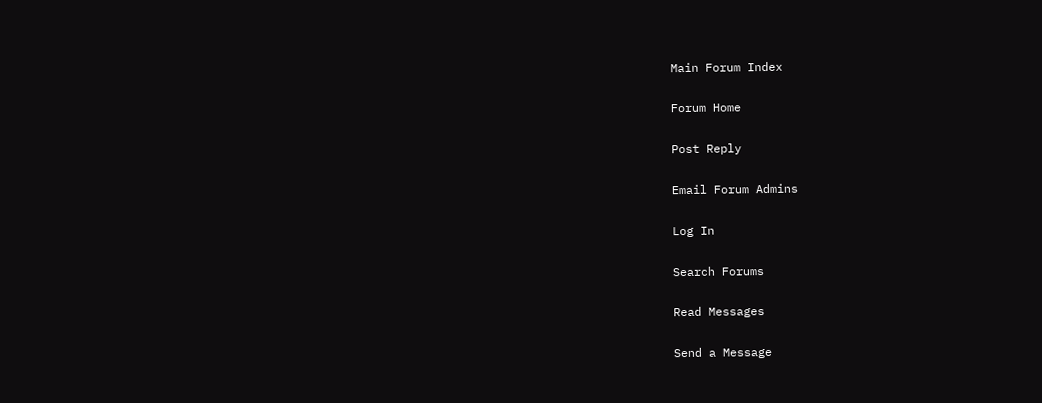Main Forum Index

Forum Home

Post Reply

Email Forum Admins

Log In

Search Forums

Read Messages

Send a Message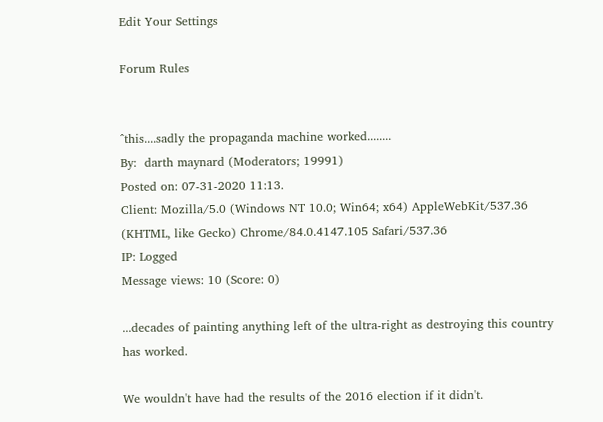Edit Your Settings

Forum Rules


^this....sadly the propaganda machine worked........
By:  darth maynard (Moderators; 19991)
Posted on: 07-31-2020 11:13.
Client: Mozilla/5.0 (Windows NT 10.0; Win64; x64) AppleWebKit/537.36 (KHTML, like Gecko) Chrome/84.0.4147.105 Safari/537.36
IP: Logged
Message views: 10 (Score: 0)

...decades of painting anything left of the ultra-right as destroying this country has worked.

We wouldn't have had the results of the 2016 election if it didn't.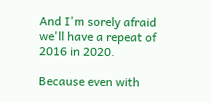And I'm sorely afraid we'll have a repeat of 2016 in 2020.

Because even with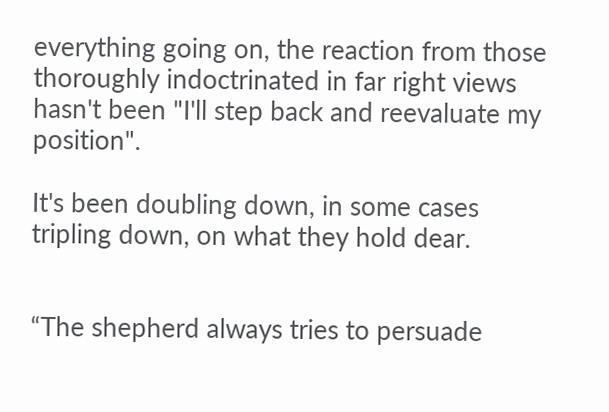everything going on, the reaction from those thoroughly indoctrinated in far right views hasn't been "I'll step back and reevaluate my position".

It's been doubling down, in some cases tripling down, on what they hold dear.


“The shepherd always tries to persuade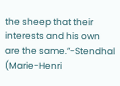the sheep that their interests and his own are the same.”-Stendhal (Marie-Henri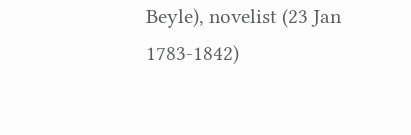Beyle), novelist (23 Jan 1783-1842)